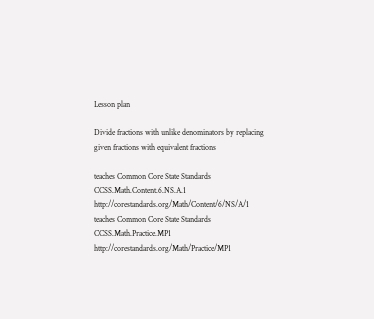Lesson plan

Divide fractions with unlike denominators by replacing given fractions with equivalent fractions

teaches Common Core State Standards CCSS.Math.Content.6.NS.A.1 http://corestandards.org/Math/Content/6/NS/A/1
teaches Common Core State Standards CCSS.Math.Practice.MP1 http://corestandards.org/Math/Practice/MP1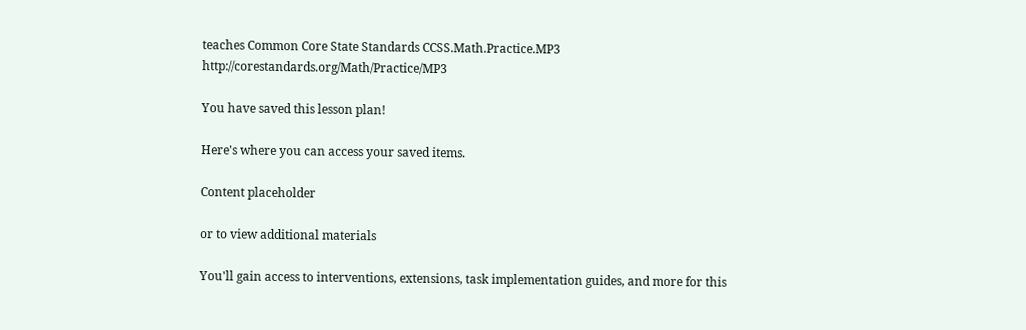teaches Common Core State Standards CCSS.Math.Practice.MP3 http://corestandards.org/Math/Practice/MP3

You have saved this lesson plan!

Here's where you can access your saved items.

Content placeholder

or to view additional materials

You'll gain access to interventions, extensions, task implementation guides, and more for this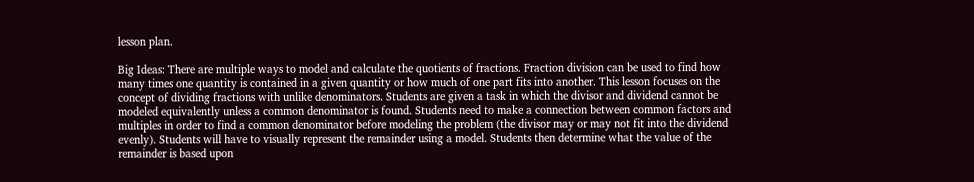lesson plan.

Big Ideas: There are multiple ways to model and calculate the quotients of fractions. Fraction division can be used to find how many times one quantity is contained in a given quantity or how much of one part fits into another. This lesson focuses on the concept of dividing fractions with unlike denominators. Students are given a task in which the divisor and dividend cannot be modeled equivalently unless a common denominator is found. Students need to make a connection between common factors and multiples in order to find a common denominator before modeling the problem (the divisor may or may not fit into the dividend evenly). Students will have to visually represent the remainder using a model. Students then determine what the value of the remainder is based upon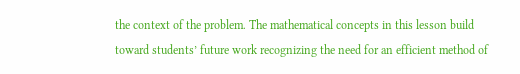the context of the problem. The mathematical concepts in this lesson build toward students’ future work recognizing the need for an efficient method of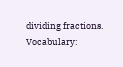dividing fractions. Vocabulary: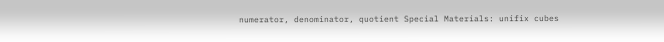numerator, denominator, quotient Special Materials: unifix cubes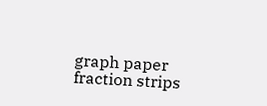graph paper fraction strips